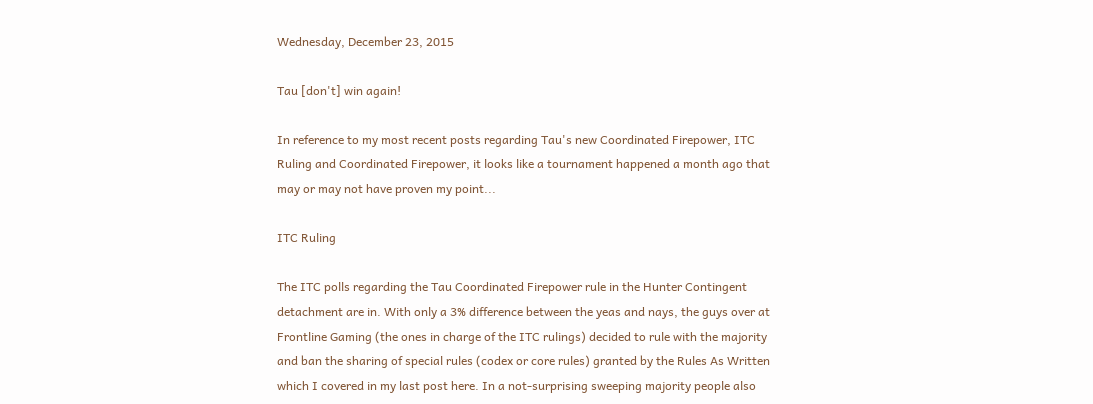Wednesday, December 23, 2015

Tau [don't] win again!

In reference to my most recent posts regarding Tau's new Coordinated Firepower, ITC Ruling and Coordinated Firepower, it looks like a tournament happened a month ago that may or may not have proven my point...

ITC Ruling

The ITC polls regarding the Tau Coordinated Firepower rule in the Hunter Contingent detachment are in. With only a 3% difference between the yeas and nays, the guys over at Frontline Gaming (the ones in charge of the ITC rulings) decided to rule with the majority and ban the sharing of special rules (codex or core rules) granted by the Rules As Written which I covered in my last post here. In a not-surprising sweeping majority people also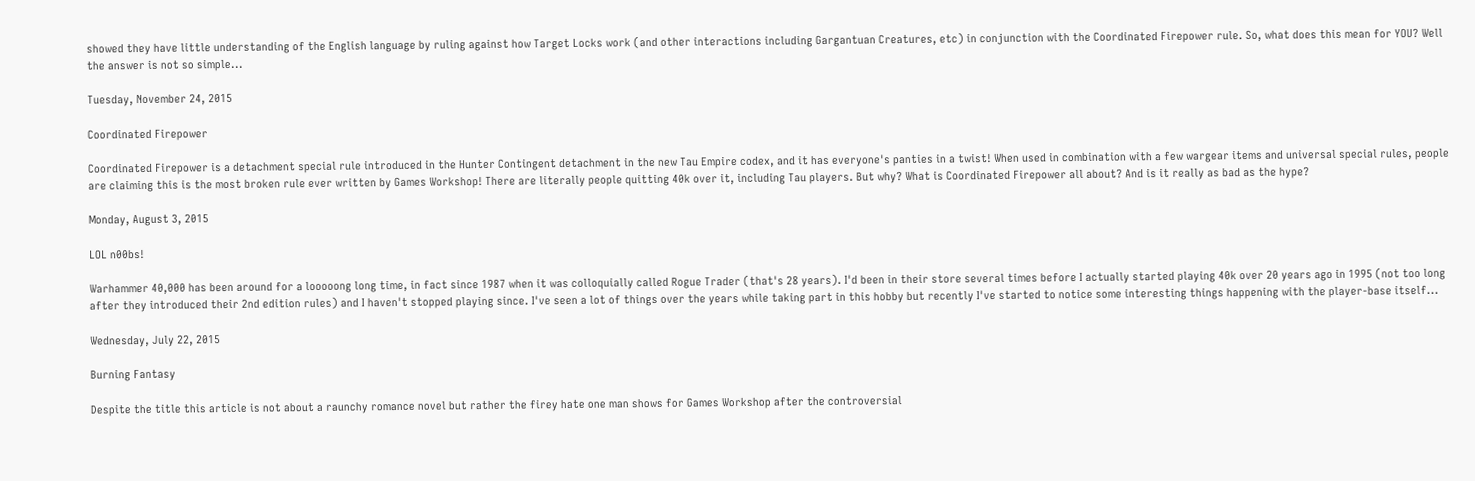showed they have little understanding of the English language by ruling against how Target Locks work (and other interactions including Gargantuan Creatures, etc) in conjunction with the Coordinated Firepower rule. So, what does this mean for YOU? Well the answer is not so simple...

Tuesday, November 24, 2015

Coordinated Firepower

Coordinated Firepower is a detachment special rule introduced in the Hunter Contingent detachment in the new Tau Empire codex, and it has everyone's panties in a twist! When used in combination with a few wargear items and universal special rules, people are claiming this is the most broken rule ever written by Games Workshop! There are literally people quitting 40k over it, including Tau players. But why? What is Coordinated Firepower all about? And is it really as bad as the hype?

Monday, August 3, 2015

LOL n00bs!

Warhammer 40,000 has been around for a looooong long time, in fact since 1987 when it was colloquially called Rogue Trader (that's 28 years). I'd been in their store several times before I actually started playing 40k over 20 years ago in 1995 (not too long after they introduced their 2nd edition rules) and I haven't stopped playing since. I've seen a lot of things over the years while taking part in this hobby but recently I've started to notice some interesting things happening with the player-base itself...

Wednesday, July 22, 2015

Burning Fantasy

Despite the title this article is not about a raunchy romance novel but rather the firey hate one man shows for Games Workshop after the controversial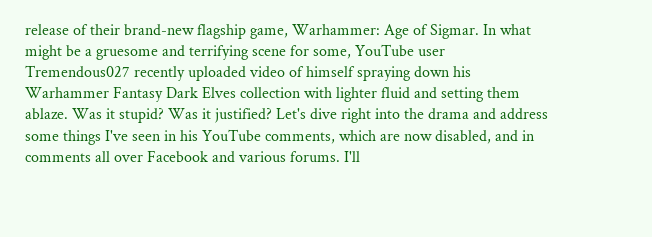release of their brand-new flagship game, Warhammer: Age of Sigmar. In what might be a gruesome and terrifying scene for some, YouTube user Tremendous027 recently uploaded video of himself spraying down his Warhammer Fantasy Dark Elves collection with lighter fluid and setting them ablaze. Was it stupid? Was it justified? Let's dive right into the drama and address some things I've seen in his YouTube comments, which are now disabled, and in comments all over Facebook and various forums. I'll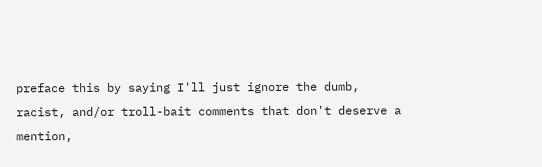preface this by saying I'll just ignore the dumb, racist, and/or troll-bait comments that don't deserve a mention,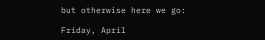but otherwise here we go:

Friday, April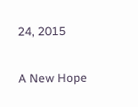24, 2015

A New Hope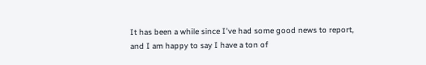It has been a while since I've had some good news to report, and I am happy to say I have a ton of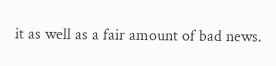it as well as a fair amount of bad news.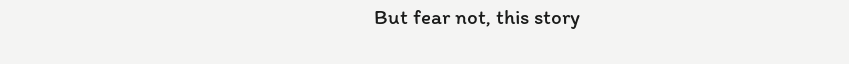But fear not, this story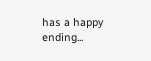has a happy ending...